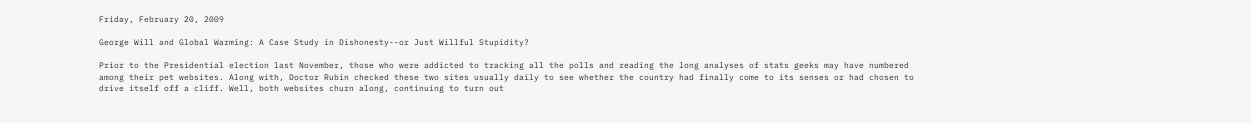Friday, February 20, 2009

George Will and Global Warming: A Case Study in Dishonesty--or Just Willful Stupidity?

Prior to the Presidential election last November, those who were addicted to tracking all the polls and reading the long analyses of stats geeks may have numbered among their pet websites. Along with, Doctor Rubin checked these two sites usually daily to see whether the country had finally come to its senses or had chosen to drive itself off a cliff. Well, both websites churn along, continuing to turn out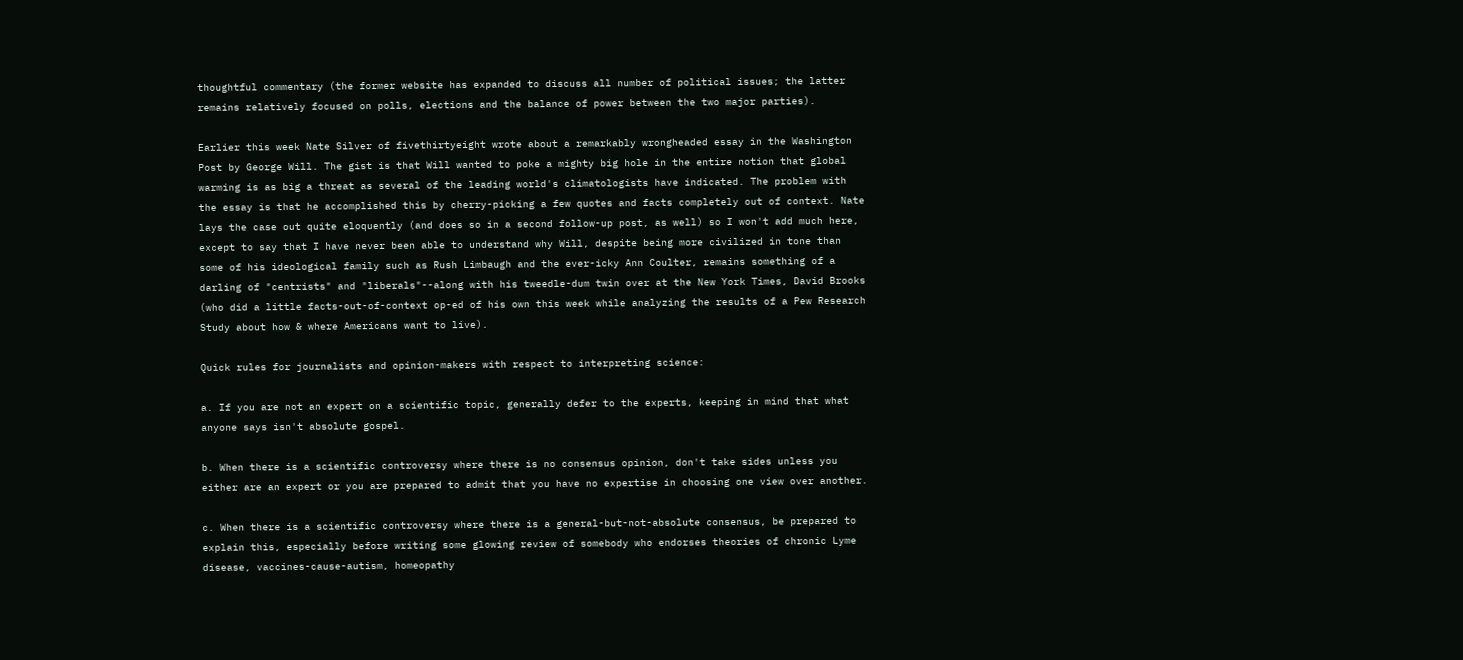thoughtful commentary (the former website has expanded to discuss all number of political issues; the latter remains relatively focused on polls, elections and the balance of power between the two major parties).

Earlier this week Nate Silver of fivethirtyeight wrote about a remarkably wrongheaded essay in the Washington Post by George Will. The gist is that Will wanted to poke a mighty big hole in the entire notion that global warming is as big a threat as several of the leading world's climatologists have indicated. The problem with the essay is that he accomplished this by cherry-picking a few quotes and facts completely out of context. Nate lays the case out quite eloquently (and does so in a second follow-up post, as well) so I won't add much here, except to say that I have never been able to understand why Will, despite being more civilized in tone than some of his ideological family such as Rush Limbaugh and the ever-icky Ann Coulter, remains something of a darling of "centrists" and "liberals"--along with his tweedle-dum twin over at the New York Times, David Brooks (who did a little facts-out-of-context op-ed of his own this week while analyzing the results of a Pew Research Study about how & where Americans want to live).

Quick rules for journalists and opinion-makers with respect to interpreting science:

a. If you are not an expert on a scientific topic, generally defer to the experts, keeping in mind that what anyone says isn't absolute gospel.

b. When there is a scientific controversy where there is no consensus opinion, don't take sides unless you either are an expert or you are prepared to admit that you have no expertise in choosing one view over another.

c. When there is a scientific controversy where there is a general-but-not-absolute consensus, be prepared to explain this, especially before writing some glowing review of somebody who endorses theories of chronic Lyme disease, vaccines-cause-autism, homeopathy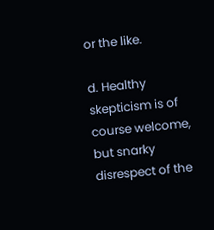or the like.

d. Healthy skepticism is of course welcome, but snarky disrespect of the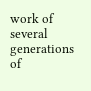work of several generations of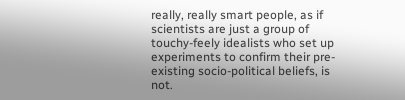really, really smart people, as if scientists are just a group of touchy-feely idealists who set up experiments to confirm their pre-existing socio-political beliefs, is not.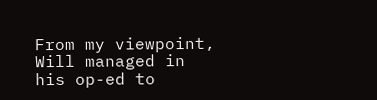From my viewpoint, Will managed in his op-ed to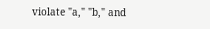violate "a," "b," and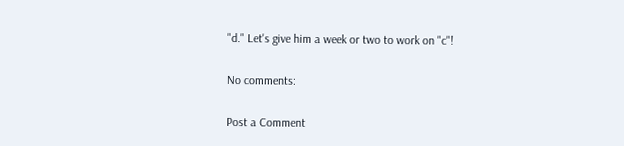"d." Let's give him a week or two to work on "c"!

No comments:

Post a Comment